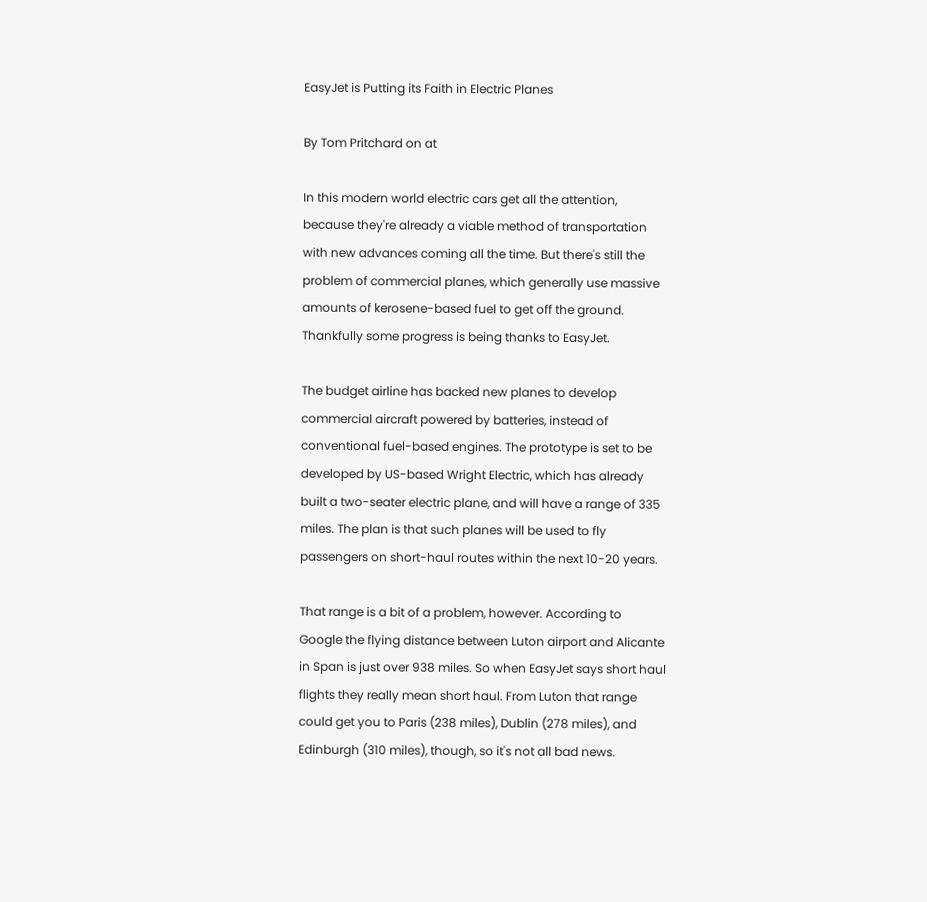EasyJet is Putting its Faith in Electric Planes

By Tom Pritchard on at

In this modern world electric cars get all the attention, because they're already a viable method of transportation with new advances coming all the time. But there's still the problem of commercial planes, which generally use massive amounts of kerosene-based fuel to get off the ground. Thankfully some progress is being thanks to EasyJet.

The budget airline has backed new planes to develop commercial aircraft powered by batteries, instead of conventional fuel-based engines. The prototype is set to be developed by US-based Wright Electric, which has already built a two-seater electric plane, and will have a range of 335 miles. The plan is that such planes will be used to fly passengers on short-haul routes within the next 10-20 years.

That range is a bit of a problem, however. According to Google the flying distance between Luton airport and Alicante in Span is just over 938 miles. So when EasyJet says short haul flights they really mean short haul. From Luton that range could get you to Paris (238 miles), Dublin (278 miles), and Edinburgh (310 miles), though, so it's not all bad news.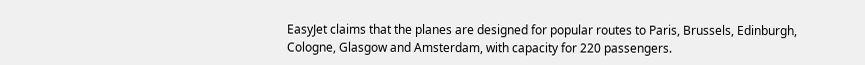EasyJet claims that the planes are designed for popular routes to Paris, Brussels, Edinburgh, Cologne, Glasgow and Amsterdam, with capacity for 220 passengers.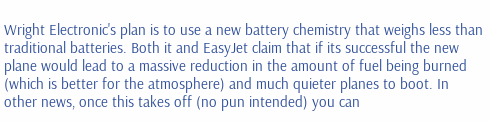Wright Electronic's plan is to use a new battery chemistry that weighs less than traditional batteries. Both it and EasyJet claim that if its successful the new plane would lead to a massive reduction in the amount of fuel being burned (which is better for the atmosphere) and much quieter planes to boot. In other news, once this takes off (no pun intended) you can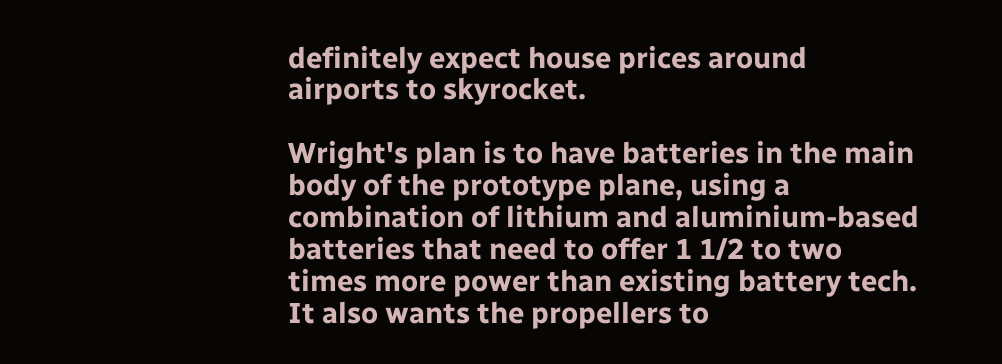definitely expect house prices around airports to skyrocket.

Wright's plan is to have batteries in the main body of the prototype plane, using a combination of lithium and aluminium-based batteries that need to offer 1 1/2 to two times more power than existing battery tech. It also wants the propellers to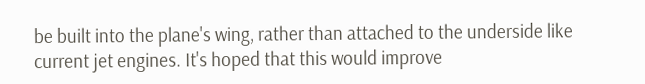be built into the plane's wing, rather than attached to the underside like current jet engines. It's hoped that this would improve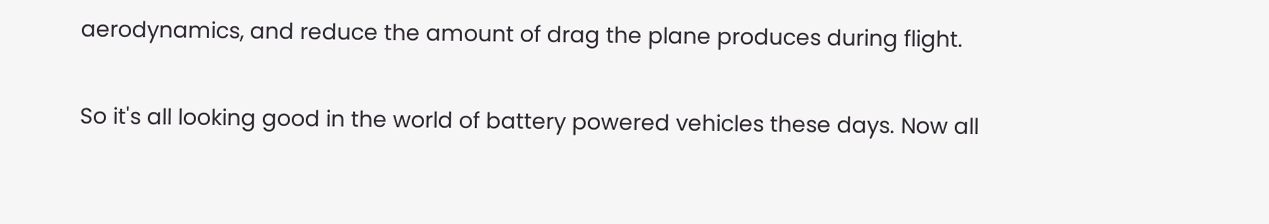aerodynamics, and reduce the amount of drag the plane produces during flight.

So it's all looking good in the world of battery powered vehicles these days. Now all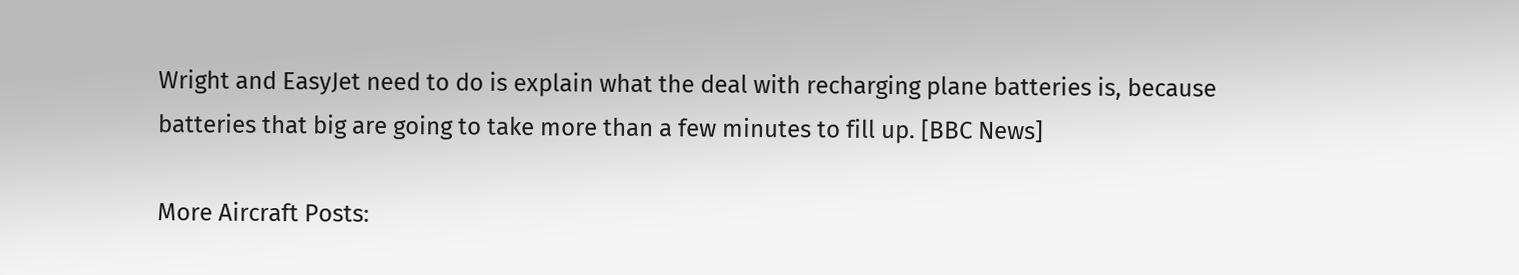Wright and EasyJet need to do is explain what the deal with recharging plane batteries is, because batteries that big are going to take more than a few minutes to fill up. [BBC News]

More Aircraft Posts: